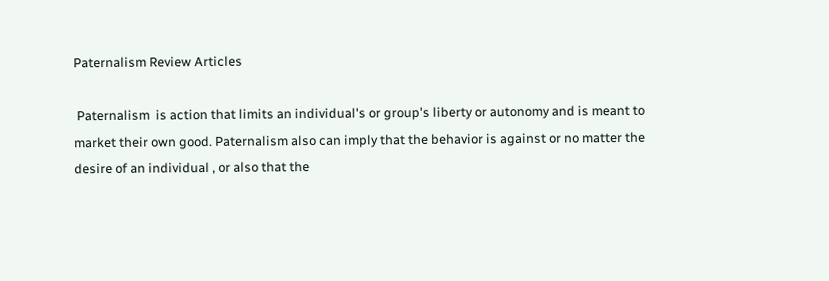Paternalism Review Articles

 Paternalism  is action that limits an individual's or group's liberty or autonomy and is meant to market their own good. Paternalism also can imply that the behavior is against or no matter the desire of an individual , or also that the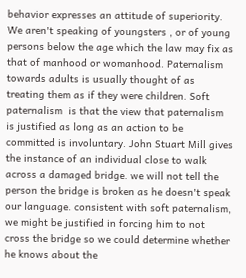behavior expresses an attitude of superiority. We aren't speaking of youngsters , or of young persons below the age which the law may fix as that of manhood or womanhood. Paternalism towards adults is usually thought of as treating them as if they were children. Soft paternalism  is that the view that paternalism is justified as long as an action to be committed is involuntary. John Stuart Mill gives the instance of an individual close to walk across a damaged bridge. we will not tell the person the bridge is broken as he doesn't speak our language. consistent with soft paternalism, we might be justified in forcing him to not cross the bridge so we could determine whether he knows about the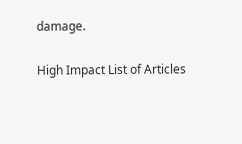damage.

High Impact List of Articles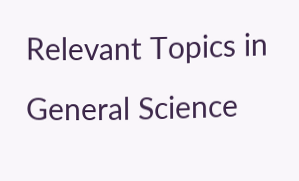Relevant Topics in General Science